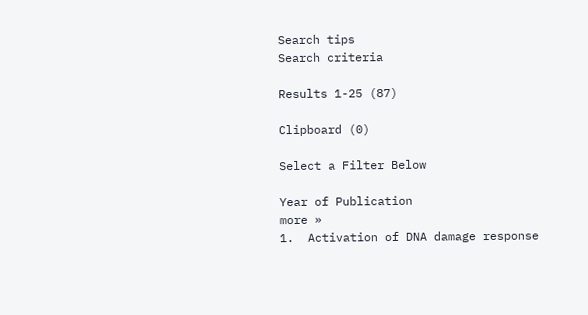Search tips
Search criteria

Results 1-25 (87)

Clipboard (0)

Select a Filter Below

Year of Publication
more »
1.  Activation of DNA damage response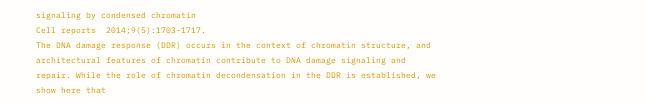signaling by condensed chromatin
Cell reports  2014;9(5):1703-1717.
The DNA damage response (DDR) occurs in the context of chromatin structure, and architectural features of chromatin contribute to DNA damage signaling and repair. While the role of chromatin decondensation in the DDR is established, we show here that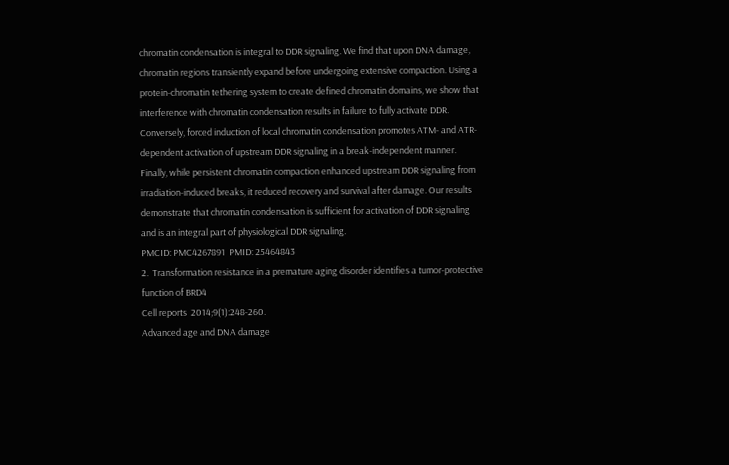chromatin condensation is integral to DDR signaling. We find that upon DNA damage, chromatin regions transiently expand before undergoing extensive compaction. Using a protein-chromatin tethering system to create defined chromatin domains, we show that interference with chromatin condensation results in failure to fully activate DDR. Conversely, forced induction of local chromatin condensation promotes ATM- and ATR-dependent activation of upstream DDR signaling in a break-independent manner. Finally, while persistent chromatin compaction enhanced upstream DDR signaling from irradiation-induced breaks, it reduced recovery and survival after damage. Our results demonstrate that chromatin condensation is sufficient for activation of DDR signaling and is an integral part of physiological DDR signaling.
PMCID: PMC4267891  PMID: 25464843
2.  Transformation resistance in a premature aging disorder identifies a tumor-protective function of BRD4
Cell reports  2014;9(1):248-260.
Advanced age and DNA damage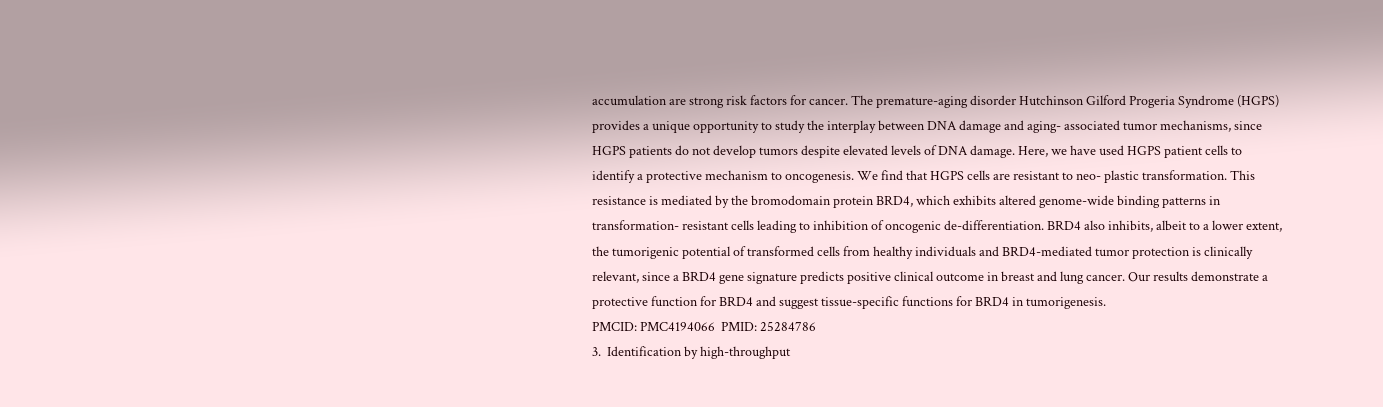accumulation are strong risk factors for cancer. The premature-aging disorder Hutchinson Gilford Progeria Syndrome (HGPS) provides a unique opportunity to study the interplay between DNA damage and aging- associated tumor mechanisms, since HGPS patients do not develop tumors despite elevated levels of DNA damage. Here, we have used HGPS patient cells to identify a protective mechanism to oncogenesis. We find that HGPS cells are resistant to neo- plastic transformation. This resistance is mediated by the bromodomain protein BRD4, which exhibits altered genome-wide binding patterns in transformation- resistant cells leading to inhibition of oncogenic de-differentiation. BRD4 also inhibits, albeit to a lower extent, the tumorigenic potential of transformed cells from healthy individuals and BRD4-mediated tumor protection is clinically relevant, since a BRD4 gene signature predicts positive clinical outcome in breast and lung cancer. Our results demonstrate a protective function for BRD4 and suggest tissue-specific functions for BRD4 in tumorigenesis.
PMCID: PMC4194066  PMID: 25284786
3.  Identification by high-throughput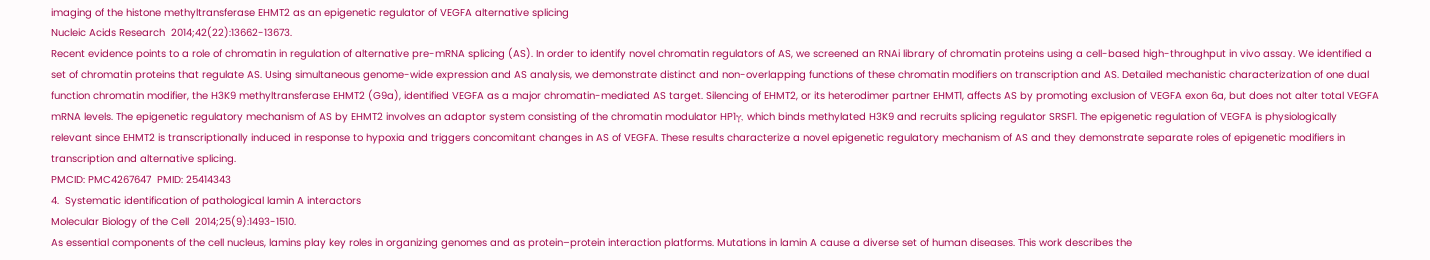imaging of the histone methyltransferase EHMT2 as an epigenetic regulator of VEGFA alternative splicing
Nucleic Acids Research  2014;42(22):13662-13673.
Recent evidence points to a role of chromatin in regulation of alternative pre-mRNA splicing (AS). In order to identify novel chromatin regulators of AS, we screened an RNAi library of chromatin proteins using a cell-based high-throughput in vivo assay. We identified a set of chromatin proteins that regulate AS. Using simultaneous genome-wide expression and AS analysis, we demonstrate distinct and non-overlapping functions of these chromatin modifiers on transcription and AS. Detailed mechanistic characterization of one dual function chromatin modifier, the H3K9 methyltransferase EHMT2 (G9a), identified VEGFA as a major chromatin-mediated AS target. Silencing of EHMT2, or its heterodimer partner EHMT1, affects AS by promoting exclusion of VEGFA exon 6a, but does not alter total VEGFA mRNA levels. The epigenetic regulatory mechanism of AS by EHMT2 involves an adaptor system consisting of the chromatin modulator HP1γ, which binds methylated H3K9 and recruits splicing regulator SRSF1. The epigenetic regulation of VEGFA is physiologically relevant since EHMT2 is transcriptionally induced in response to hypoxia and triggers concomitant changes in AS of VEGFA. These results characterize a novel epigenetic regulatory mechanism of AS and they demonstrate separate roles of epigenetic modifiers in transcription and alternative splicing.
PMCID: PMC4267647  PMID: 25414343
4.  Systematic identification of pathological lamin A interactors
Molecular Biology of the Cell  2014;25(9):1493-1510.
As essential components of the cell nucleus, lamins play key roles in organizing genomes and as protein–protein interaction platforms. Mutations in lamin A cause a diverse set of human diseases. This work describes the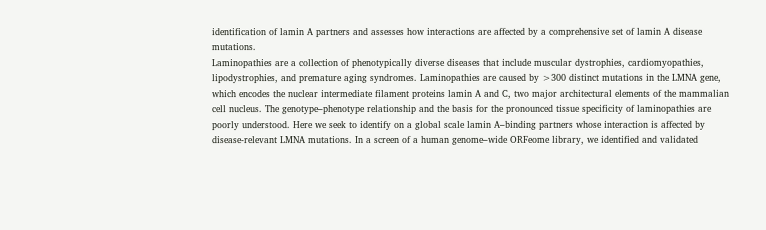identification of lamin A partners and assesses how interactions are affected by a comprehensive set of lamin A disease mutations.
Laminopathies are a collection of phenotypically diverse diseases that include muscular dystrophies, cardiomyopathies, lipodystrophies, and premature aging syndromes. Laminopathies are caused by >300 distinct mutations in the LMNA gene, which encodes the nuclear intermediate filament proteins lamin A and C, two major architectural elements of the mammalian cell nucleus. The genotype–phenotype relationship and the basis for the pronounced tissue specificity of laminopathies are poorly understood. Here we seek to identify on a global scale lamin A–binding partners whose interaction is affected by disease-relevant LMNA mutations. In a screen of a human genome–wide ORFeome library, we identified and validated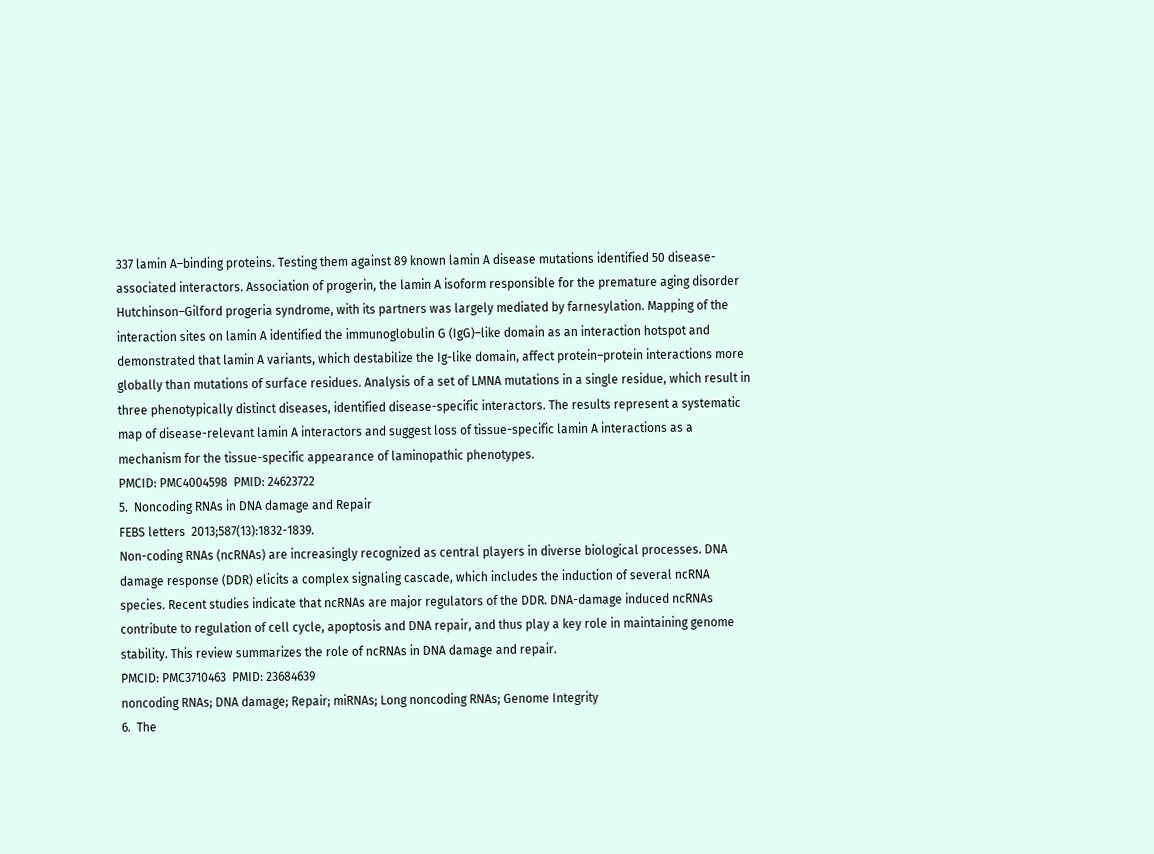337 lamin A–binding proteins. Testing them against 89 known lamin A disease mutations identified 50 disease-associated interactors. Association of progerin, the lamin A isoform responsible for the premature aging disorder Hutchinson–Gilford progeria syndrome, with its partners was largely mediated by farnesylation. Mapping of the interaction sites on lamin A identified the immunoglobulin G (IgG)–like domain as an interaction hotspot and demonstrated that lamin A variants, which destabilize the Ig-like domain, affect protein–protein interactions more globally than mutations of surface residues. Analysis of a set of LMNA mutations in a single residue, which result in three phenotypically distinct diseases, identified disease-specific interactors. The results represent a systematic map of disease-relevant lamin A interactors and suggest loss of tissue-specific lamin A interactions as a mechanism for the tissue-specific appearance of laminopathic phenotypes.
PMCID: PMC4004598  PMID: 24623722
5.  Noncoding RNAs in DNA damage and Repair
FEBS letters  2013;587(13):1832-1839.
Non-coding RNAs (ncRNAs) are increasingly recognized as central players in diverse biological processes. DNA damage response (DDR) elicits a complex signaling cascade, which includes the induction of several ncRNA species. Recent studies indicate that ncRNAs are major regulators of the DDR. DNA-damage induced ncRNAs contribute to regulation of cell cycle, apoptosis and DNA repair, and thus play a key role in maintaining genome stability. This review summarizes the role of ncRNAs in DNA damage and repair.
PMCID: PMC3710463  PMID: 23684639
noncoding RNAs; DNA damage; Repair; miRNAs; Long noncoding RNAs; Genome Integrity
6.  The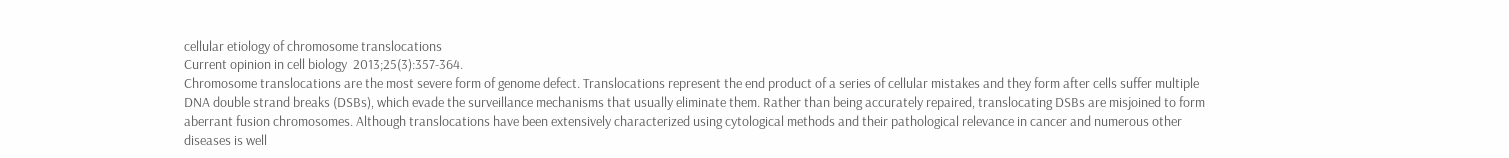cellular etiology of chromosome translocations
Current opinion in cell biology  2013;25(3):357-364.
Chromosome translocations are the most severe form of genome defect. Translocations represent the end product of a series of cellular mistakes and they form after cells suffer multiple DNA double strand breaks (DSBs), which evade the surveillance mechanisms that usually eliminate them. Rather than being accurately repaired, translocating DSBs are misjoined to form aberrant fusion chromosomes. Although translocations have been extensively characterized using cytological methods and their pathological relevance in cancer and numerous other diseases is well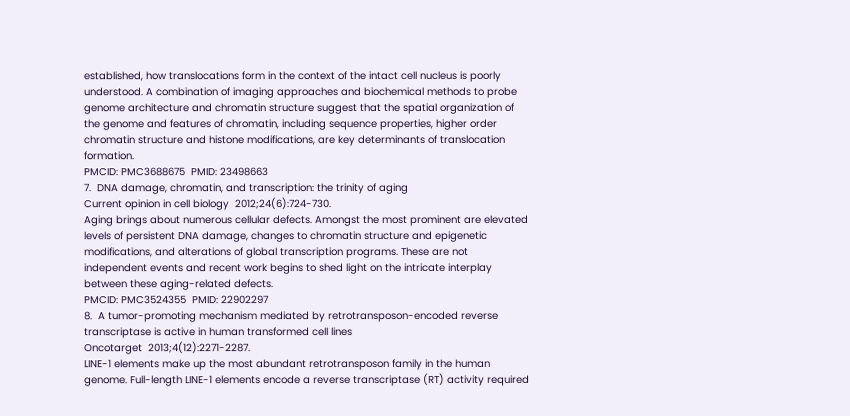established, how translocations form in the context of the intact cell nucleus is poorly understood. A combination of imaging approaches and biochemical methods to probe genome architecture and chromatin structure suggest that the spatial organization of the genome and features of chromatin, including sequence properties, higher order chromatin structure and histone modifications, are key determinants of translocation formation.
PMCID: PMC3688675  PMID: 23498663
7.  DNA damage, chromatin, and transcription: the trinity of aging
Current opinion in cell biology  2012;24(6):724-730.
Aging brings about numerous cellular defects. Amongst the most prominent are elevated levels of persistent DNA damage, changes to chromatin structure and epigenetic modifications, and alterations of global transcription programs. These are not independent events and recent work begins to shed light on the intricate interplay between these aging-related defects.
PMCID: PMC3524355  PMID: 22902297
8.  A tumor-promoting mechanism mediated by retrotransposon-encoded reverse transcriptase is active in human transformed cell lines
Oncotarget  2013;4(12):2271-2287.
LINE-1 elements make up the most abundant retrotransposon family in the human genome. Full-length LINE-1 elements encode a reverse transcriptase (RT) activity required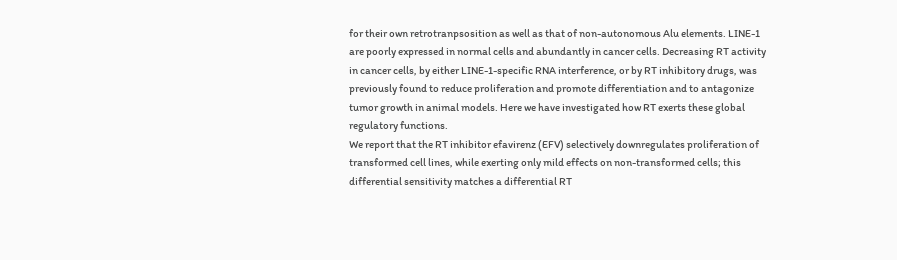for their own retrotranpsosition as well as that of non-autonomous Alu elements. LINE-1 are poorly expressed in normal cells and abundantly in cancer cells. Decreasing RT activity in cancer cells, by either LINE-1-specific RNA interference, or by RT inhibitory drugs, was previously found to reduce proliferation and promote differentiation and to antagonize tumor growth in animal models. Here we have investigated how RT exerts these global regulatory functions.
We report that the RT inhibitor efavirenz (EFV) selectively downregulates proliferation of transformed cell lines, while exerting only mild effects on non-transformed cells; this differential sensitivity matches a differential RT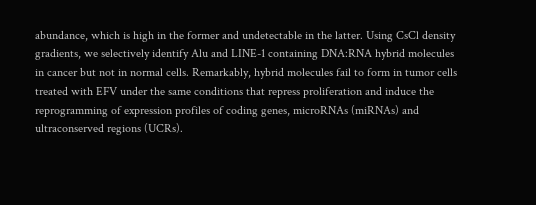abundance, which is high in the former and undetectable in the latter. Using CsCl density gradients, we selectively identify Alu and LINE-1 containing DNA:RNA hybrid molecules in cancer but not in normal cells. Remarkably, hybrid molecules fail to form in tumor cells treated with EFV under the same conditions that repress proliferation and induce the reprogramming of expression profiles of coding genes, microRNAs (miRNAs) and ultraconserved regions (UCRs).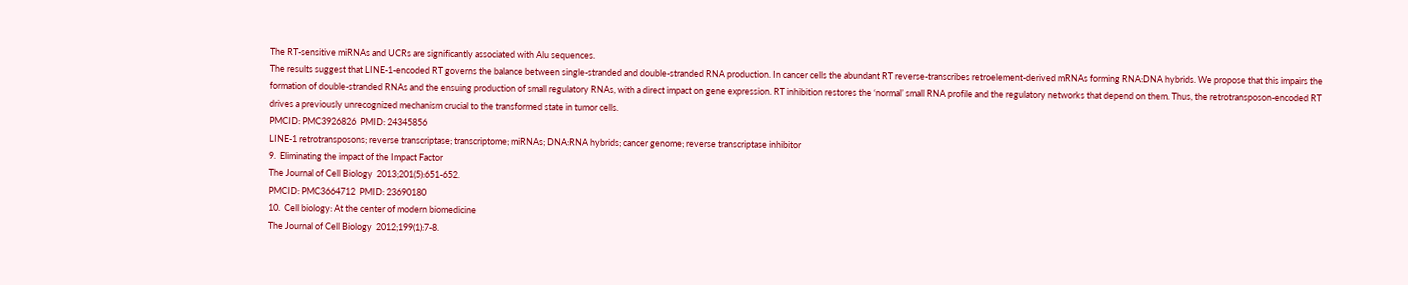The RT-sensitive miRNAs and UCRs are significantly associated with Alu sequences.
The results suggest that LINE-1-encoded RT governs the balance between single-stranded and double-stranded RNA production. In cancer cells the abundant RT reverse-transcribes retroelement-derived mRNAs forming RNA:DNA hybrids. We propose that this impairs the formation of double-stranded RNAs and the ensuing production of small regulatory RNAs, with a direct impact on gene expression. RT inhibition restores the ‘normal’ small RNA profile and the regulatory networks that depend on them. Thus, the retrotransposon-encoded RT drives a previously unrecognized mechanism crucial to the transformed state in tumor cells.
PMCID: PMC3926826  PMID: 24345856
LINE-1 retrotransposons; reverse transcriptase; transcriptome; miRNAs; DNA:RNA hybrids; cancer genome; reverse transcriptase inhibitor
9.  Eliminating the impact of the Impact Factor
The Journal of Cell Biology  2013;201(5):651-652.
PMCID: PMC3664712  PMID: 23690180
10.  Cell biology: At the center of modern biomedicine
The Journal of Cell Biology  2012;199(1):7-8.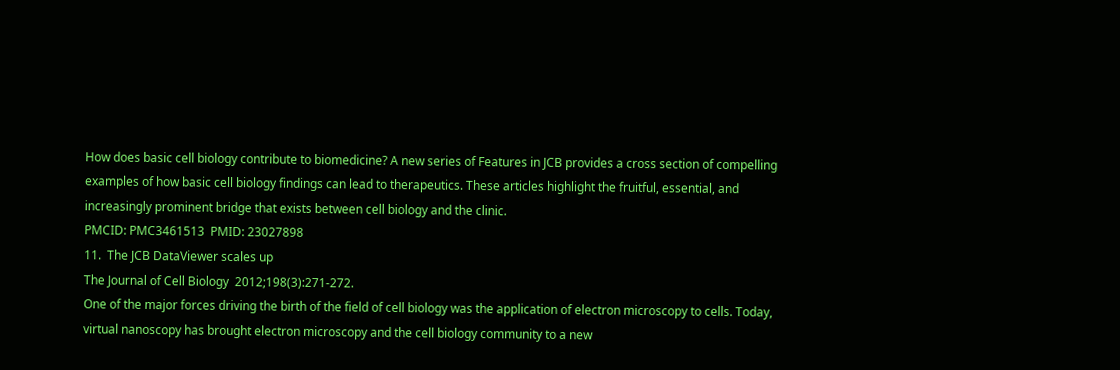How does basic cell biology contribute to biomedicine? A new series of Features in JCB provides a cross section of compelling examples of how basic cell biology findings can lead to therapeutics. These articles highlight the fruitful, essential, and increasingly prominent bridge that exists between cell biology and the clinic.
PMCID: PMC3461513  PMID: 23027898
11.  The JCB DataViewer scales up
The Journal of Cell Biology  2012;198(3):271-272.
One of the major forces driving the birth of the field of cell biology was the application of electron microscopy to cells. Today, virtual nanoscopy has brought electron microscopy and the cell biology community to a new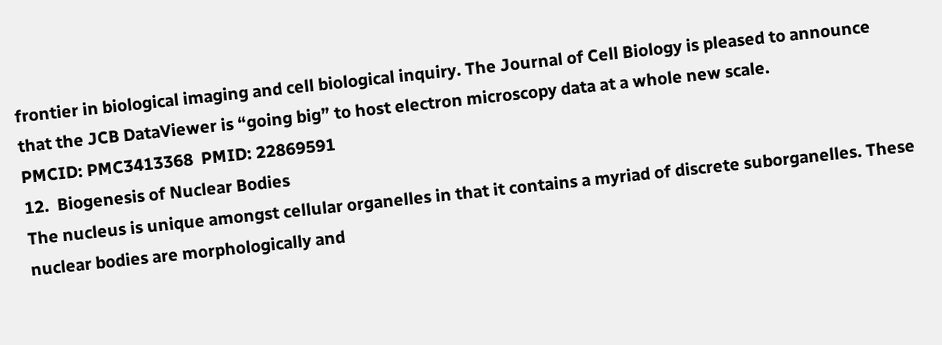frontier in biological imaging and cell biological inquiry. The Journal of Cell Biology is pleased to announce that the JCB DataViewer is “going big” to host electron microscopy data at a whole new scale.
PMCID: PMC3413368  PMID: 22869591
12.  Biogenesis of Nuclear Bodies
The nucleus is unique amongst cellular organelles in that it contains a myriad of discrete suborganelles. These nuclear bodies are morphologically and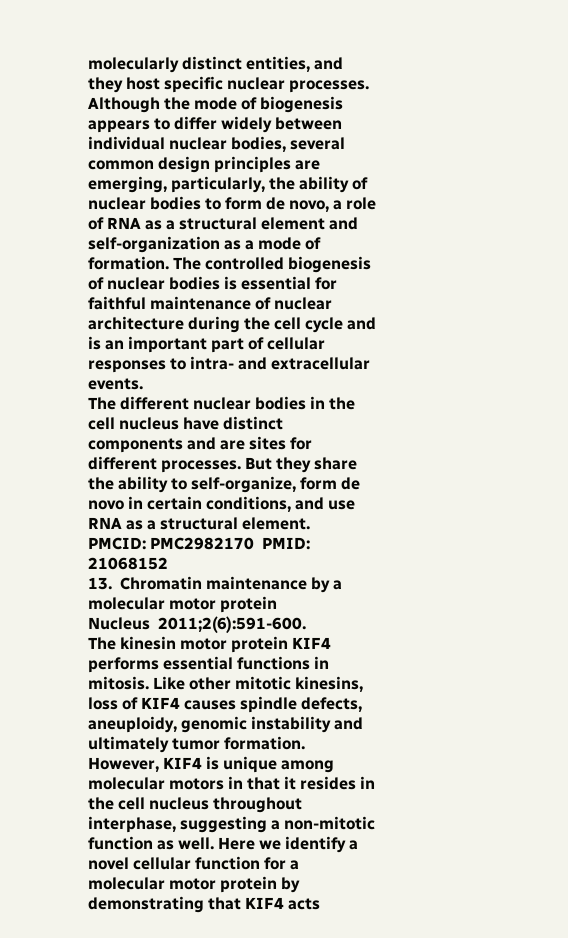molecularly distinct entities, and they host specific nuclear processes. Although the mode of biogenesis appears to differ widely between individual nuclear bodies, several common design principles are emerging, particularly, the ability of nuclear bodies to form de novo, a role of RNA as a structural element and self-organization as a mode of formation. The controlled biogenesis of nuclear bodies is essential for faithful maintenance of nuclear architecture during the cell cycle and is an important part of cellular responses to intra- and extracellular events.
The different nuclear bodies in the cell nucleus have distinct components and are sites for different processes. But they share the ability to self-organize, form de novo in certain conditions, and use RNA as a structural element.
PMCID: PMC2982170  PMID: 21068152
13.  Chromatin maintenance by a molecular motor protein
Nucleus  2011;2(6):591-600.
The kinesin motor protein KIF4 performs essential functions in mitosis. Like other mitotic kinesins, loss of KIF4 causes spindle defects, aneuploidy, genomic instability and ultimately tumor formation. However, KIF4 is unique among molecular motors in that it resides in the cell nucleus throughout interphase, suggesting a non-mitotic function as well. Here we identify a novel cellular function for a molecular motor protein by demonstrating that KIF4 acts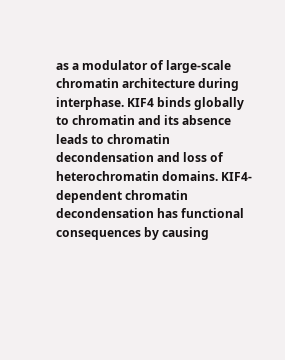as a modulator of large-scale chromatin architecture during interphase. KIF4 binds globally to chromatin and its absence leads to chromatin decondensation and loss of heterochromatin domains. KIF4-dependent chromatin decondensation has functional consequences by causing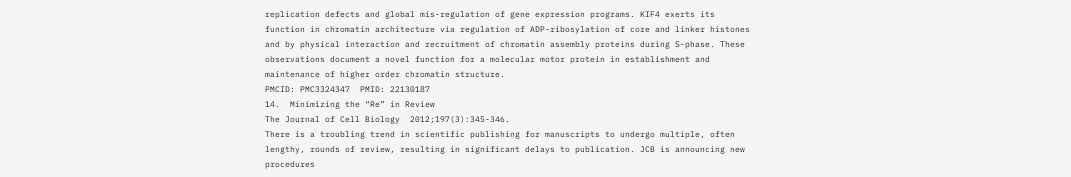replication defects and global mis-regulation of gene expression programs. KIF4 exerts its function in chromatin architecture via regulation of ADP-ribosylation of core and linker histones and by physical interaction and recruitment of chromatin assembly proteins during S-phase. These observations document a novel function for a molecular motor protein in establishment and maintenance of higher order chromatin structure.
PMCID: PMC3324347  PMID: 22130187
14.  Minimizing the “Re” in Review
The Journal of Cell Biology  2012;197(3):345-346.
There is a troubling trend in scientific publishing for manuscripts to undergo multiple, often lengthy, rounds of review, resulting in significant delays to publication. JCB is announcing new procedures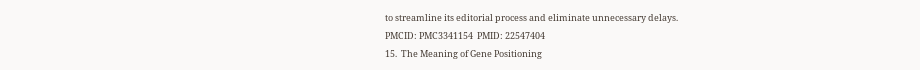to streamline its editorial process and eliminate unnecessary delays.
PMCID: PMC3341154  PMID: 22547404
15.  The Meaning of Gene Positioning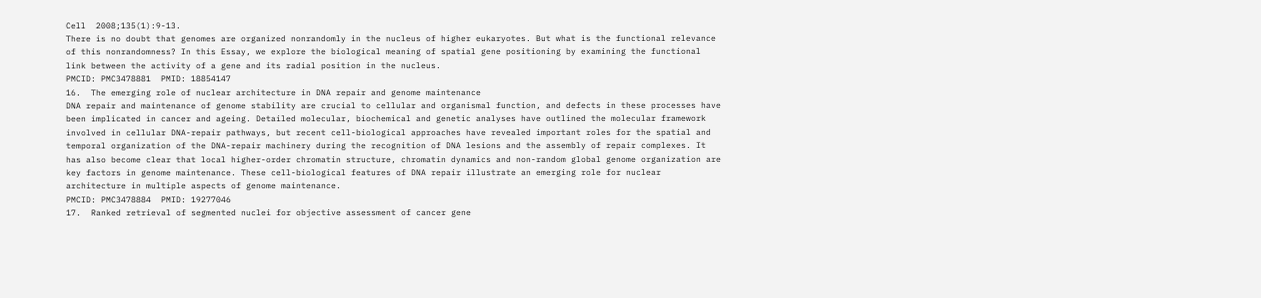Cell  2008;135(1):9-13.
There is no doubt that genomes are organized nonrandomly in the nucleus of higher eukaryotes. But what is the functional relevance of this nonrandomness? In this Essay, we explore the biological meaning of spatial gene positioning by examining the functional link between the activity of a gene and its radial position in the nucleus.
PMCID: PMC3478881  PMID: 18854147
16.  The emerging role of nuclear architecture in DNA repair and genome maintenance
DNA repair and maintenance of genome stability are crucial to cellular and organismal function, and defects in these processes have been implicated in cancer and ageing. Detailed molecular, biochemical and genetic analyses have outlined the molecular framework involved in cellular DNA-repair pathways, but recent cell-biological approaches have revealed important roles for the spatial and temporal organization of the DNA-repair machinery during the recognition of DNA lesions and the assembly of repair complexes. It has also become clear that local higher-order chromatin structure, chromatin dynamics and non-random global genome organization are key factors in genome maintenance. These cell-biological features of DNA repair illustrate an emerging role for nuclear architecture in multiple aspects of genome maintenance.
PMCID: PMC3478884  PMID: 19277046
17.  Ranked retrieval of segmented nuclei for objective assessment of cancer gene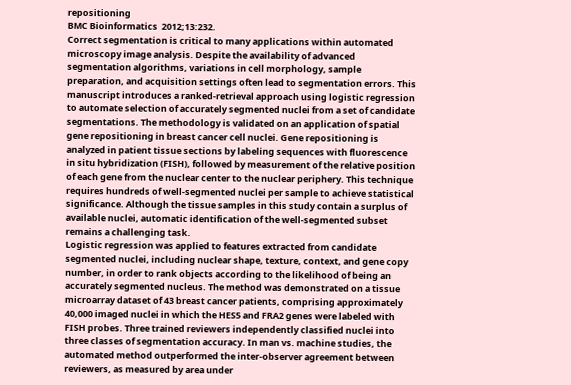repositioning
BMC Bioinformatics  2012;13:232.
Correct segmentation is critical to many applications within automated microscopy image analysis. Despite the availability of advanced segmentation algorithms, variations in cell morphology, sample preparation, and acquisition settings often lead to segmentation errors. This manuscript introduces a ranked-retrieval approach using logistic regression to automate selection of accurately segmented nuclei from a set of candidate segmentations. The methodology is validated on an application of spatial gene repositioning in breast cancer cell nuclei. Gene repositioning is analyzed in patient tissue sections by labeling sequences with fluorescence in situ hybridization (FISH), followed by measurement of the relative position of each gene from the nuclear center to the nuclear periphery. This technique requires hundreds of well-segmented nuclei per sample to achieve statistical significance. Although the tissue samples in this study contain a surplus of available nuclei, automatic identification of the well-segmented subset remains a challenging task.
Logistic regression was applied to features extracted from candidate segmented nuclei, including nuclear shape, texture, context, and gene copy number, in order to rank objects according to the likelihood of being an accurately segmented nucleus. The method was demonstrated on a tissue microarray dataset of 43 breast cancer patients, comprising approximately 40,000 imaged nuclei in which the HES5 and FRA2 genes were labeled with FISH probes. Three trained reviewers independently classified nuclei into three classes of segmentation accuracy. In man vs. machine studies, the automated method outperformed the inter-observer agreement between reviewers, as measured by area under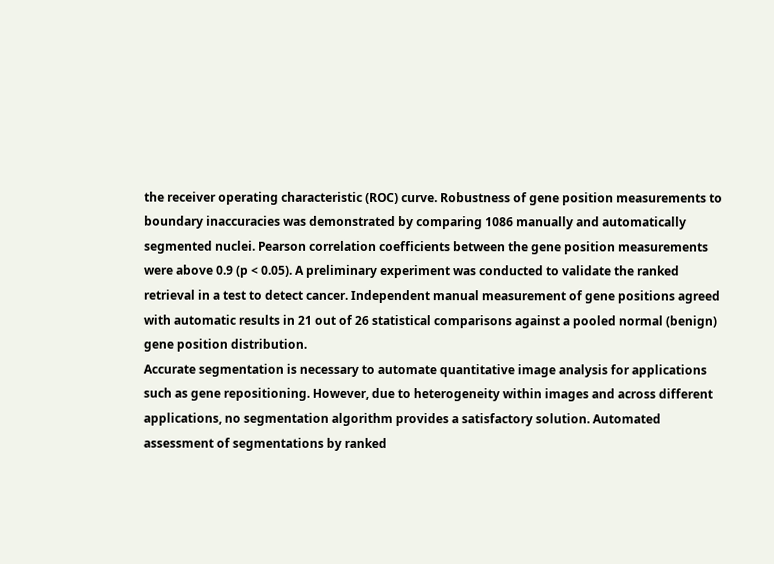the receiver operating characteristic (ROC) curve. Robustness of gene position measurements to boundary inaccuracies was demonstrated by comparing 1086 manually and automatically segmented nuclei. Pearson correlation coefficients between the gene position measurements were above 0.9 (p < 0.05). A preliminary experiment was conducted to validate the ranked retrieval in a test to detect cancer. Independent manual measurement of gene positions agreed with automatic results in 21 out of 26 statistical comparisons against a pooled normal (benign) gene position distribution.
Accurate segmentation is necessary to automate quantitative image analysis for applications such as gene repositioning. However, due to heterogeneity within images and across different applications, no segmentation algorithm provides a satisfactory solution. Automated assessment of segmentations by ranked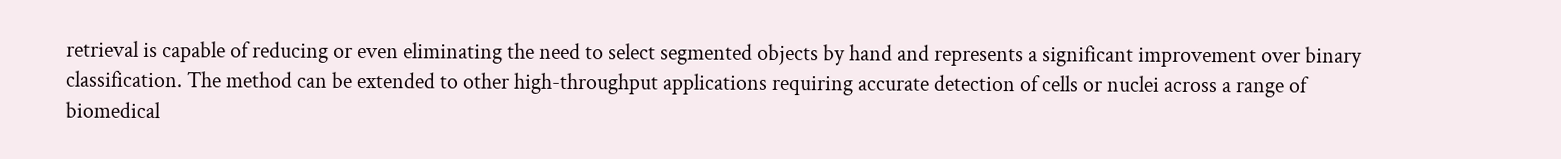retrieval is capable of reducing or even eliminating the need to select segmented objects by hand and represents a significant improvement over binary classification. The method can be extended to other high-throughput applications requiring accurate detection of cells or nuclei across a range of biomedical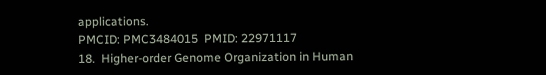applications.
PMCID: PMC3484015  PMID: 22971117
18.  Higher-order Genome Organization in Human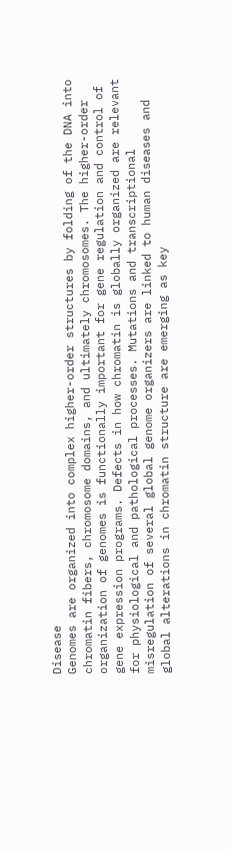Disease
Genomes are organized into complex higher-order structures by folding of the DNA into chromatin fibers, chromosome domains, and ultimately chromosomes. The higher-order organization of genomes is functionally important for gene regulation and control of gene expression programs. Defects in how chromatin is globally organized are relevant for physiological and pathological processes. Mutations and transcriptional misregulation of several global genome organizers are linked to human diseases and global alterations in chromatin structure are emerging as key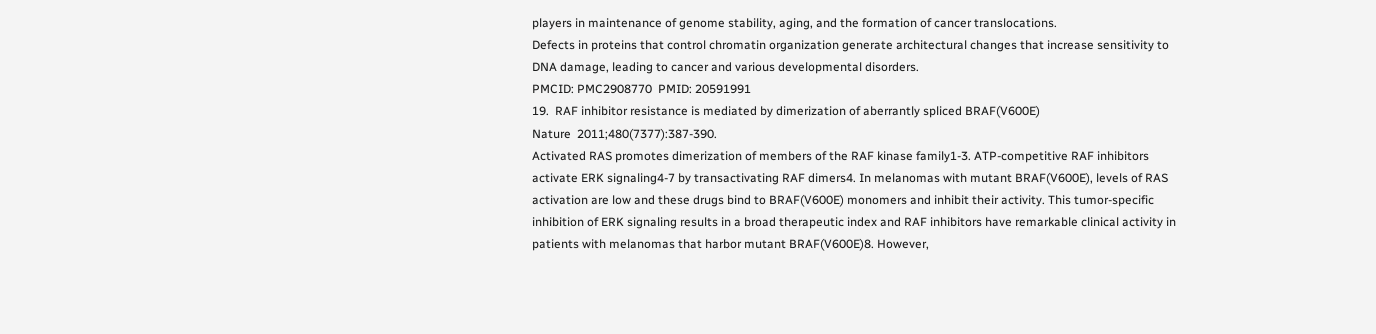players in maintenance of genome stability, aging, and the formation of cancer translocations.
Defects in proteins that control chromatin organization generate architectural changes that increase sensitivity to DNA damage, leading to cancer and various developmental disorders.
PMCID: PMC2908770  PMID: 20591991
19.  RAF inhibitor resistance is mediated by dimerization of aberrantly spliced BRAF(V600E)
Nature  2011;480(7377):387-390.
Activated RAS promotes dimerization of members of the RAF kinase family1-3. ATP-competitive RAF inhibitors activate ERK signaling4-7 by transactivating RAF dimers4. In melanomas with mutant BRAF(V600E), levels of RAS activation are low and these drugs bind to BRAF(V600E) monomers and inhibit their activity. This tumor-specific inhibition of ERK signaling results in a broad therapeutic index and RAF inhibitors have remarkable clinical activity in patients with melanomas that harbor mutant BRAF(V600E)8. However,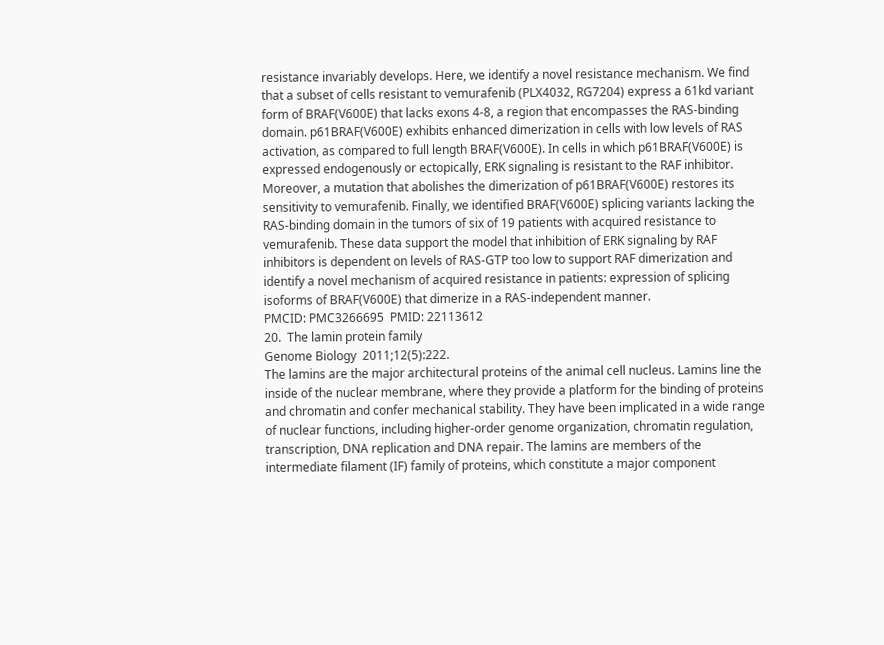resistance invariably develops. Here, we identify a novel resistance mechanism. We find that a subset of cells resistant to vemurafenib (PLX4032, RG7204) express a 61kd variant form of BRAF(V600E) that lacks exons 4-8, a region that encompasses the RAS-binding domain. p61BRAF(V600E) exhibits enhanced dimerization in cells with low levels of RAS activation, as compared to full length BRAF(V600E). In cells in which p61BRAF(V600E) is expressed endogenously or ectopically, ERK signaling is resistant to the RAF inhibitor. Moreover, a mutation that abolishes the dimerization of p61BRAF(V600E) restores its sensitivity to vemurafenib. Finally, we identified BRAF(V600E) splicing variants lacking the RAS-binding domain in the tumors of six of 19 patients with acquired resistance to vemurafenib. These data support the model that inhibition of ERK signaling by RAF inhibitors is dependent on levels of RAS-GTP too low to support RAF dimerization and identify a novel mechanism of acquired resistance in patients: expression of splicing isoforms of BRAF(V600E) that dimerize in a RAS-independent manner.
PMCID: PMC3266695  PMID: 22113612
20.  The lamin protein family
Genome Biology  2011;12(5):222.
The lamins are the major architectural proteins of the animal cell nucleus. Lamins line the inside of the nuclear membrane, where they provide a platform for the binding of proteins and chromatin and confer mechanical stability. They have been implicated in a wide range of nuclear functions, including higher-order genome organization, chromatin regulation, transcription, DNA replication and DNA repair. The lamins are members of the intermediate filament (IF) family of proteins, which constitute a major component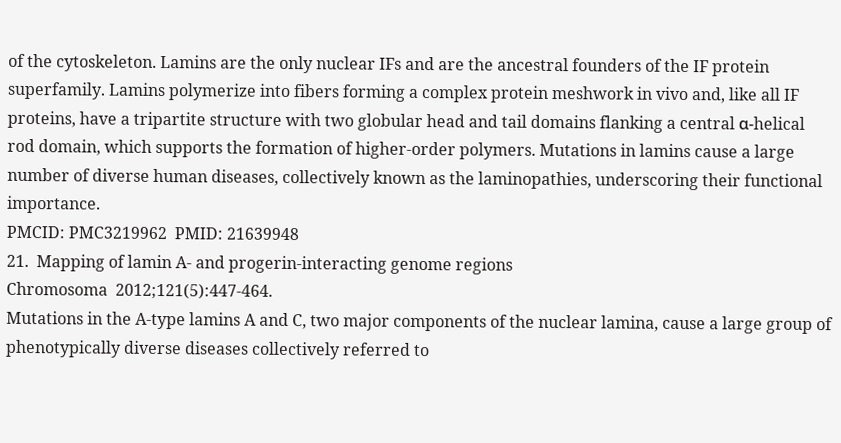of the cytoskeleton. Lamins are the only nuclear IFs and are the ancestral founders of the IF protein superfamily. Lamins polymerize into fibers forming a complex protein meshwork in vivo and, like all IF proteins, have a tripartite structure with two globular head and tail domains flanking a central α-helical rod domain, which supports the formation of higher-order polymers. Mutations in lamins cause a large number of diverse human diseases, collectively known as the laminopathies, underscoring their functional importance.
PMCID: PMC3219962  PMID: 21639948
21.  Mapping of lamin A- and progerin-interacting genome regions
Chromosoma  2012;121(5):447-464.
Mutations in the A-type lamins A and C, two major components of the nuclear lamina, cause a large group of phenotypically diverse diseases collectively referred to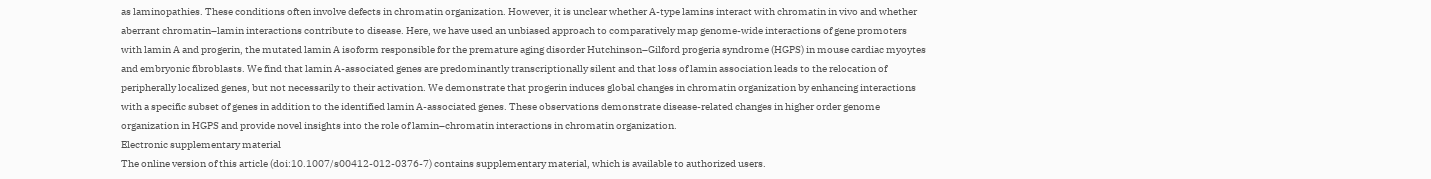as laminopathies. These conditions often involve defects in chromatin organization. However, it is unclear whether A-type lamins interact with chromatin in vivo and whether aberrant chromatin–lamin interactions contribute to disease. Here, we have used an unbiased approach to comparatively map genome-wide interactions of gene promoters with lamin A and progerin, the mutated lamin A isoform responsible for the premature aging disorder Hutchinson–Gilford progeria syndrome (HGPS) in mouse cardiac myoytes and embryonic fibroblasts. We find that lamin A-associated genes are predominantly transcriptionally silent and that loss of lamin association leads to the relocation of peripherally localized genes, but not necessarily to their activation. We demonstrate that progerin induces global changes in chromatin organization by enhancing interactions with a specific subset of genes in addition to the identified lamin A-associated genes. These observations demonstrate disease-related changes in higher order genome organization in HGPS and provide novel insights into the role of lamin–chromatin interactions in chromatin organization.
Electronic supplementary material
The online version of this article (doi:10.1007/s00412-012-0376-7) contains supplementary material, which is available to authorized users.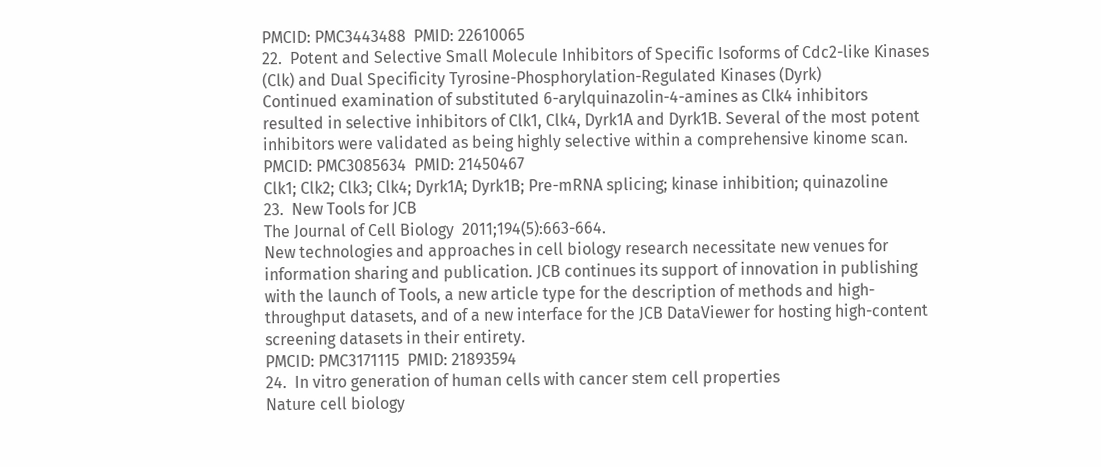PMCID: PMC3443488  PMID: 22610065
22.  Potent and Selective Small Molecule Inhibitors of Specific Isoforms of Cdc2-like Kinases (Clk) and Dual Specificity Tyrosine-Phosphorylation-Regulated Kinases (Dyrk)
Continued examination of substituted 6-arylquinazolin-4-amines as Clk4 inhibitors resulted in selective inhibitors of Clk1, Clk4, Dyrk1A and Dyrk1B. Several of the most potent inhibitors were validated as being highly selective within a comprehensive kinome scan.
PMCID: PMC3085634  PMID: 21450467
Clk1; Clk2; Clk3; Clk4; Dyrk1A; Dyrk1B; Pre-mRNA splicing; kinase inhibition; quinazoline
23.  New Tools for JCB
The Journal of Cell Biology  2011;194(5):663-664.
New technologies and approaches in cell biology research necessitate new venues for information sharing and publication. JCB continues its support of innovation in publishing with the launch of Tools, a new article type for the description of methods and high-throughput datasets, and of a new interface for the JCB DataViewer for hosting high-content screening datasets in their entirety.
PMCID: PMC3171115  PMID: 21893594
24.  In vitro generation of human cells with cancer stem cell properties
Nature cell biology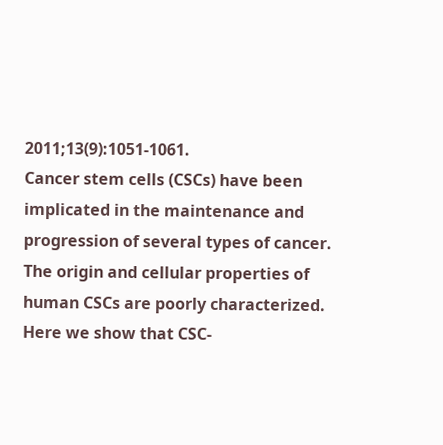2011;13(9):1051-1061.
Cancer stem cells (CSCs) have been implicated in the maintenance and progression of several types of cancer. The origin and cellular properties of human CSCs are poorly characterized. Here we show that CSC-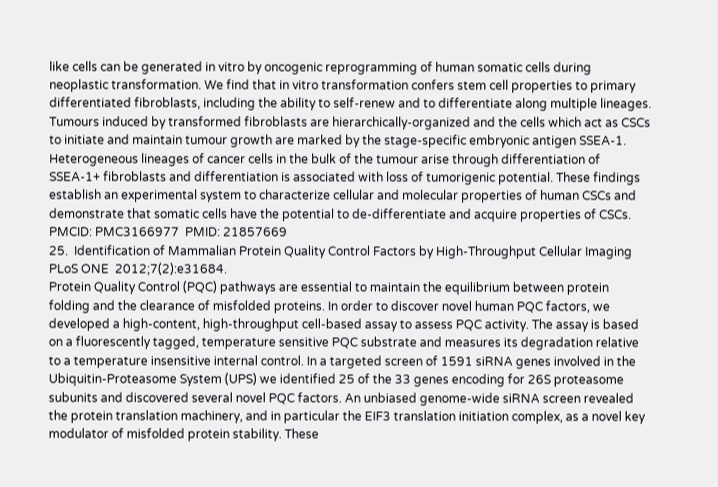like cells can be generated in vitro by oncogenic reprogramming of human somatic cells during neoplastic transformation. We find that in vitro transformation confers stem cell properties to primary differentiated fibroblasts, including the ability to self-renew and to differentiate along multiple lineages. Tumours induced by transformed fibroblasts are hierarchically-organized and the cells which act as CSCs to initiate and maintain tumour growth are marked by the stage-specific embryonic antigen SSEA-1. Heterogeneous lineages of cancer cells in the bulk of the tumour arise through differentiation of SSEA-1+ fibroblasts and differentiation is associated with loss of tumorigenic potential. These findings establish an experimental system to characterize cellular and molecular properties of human CSCs and demonstrate that somatic cells have the potential to de-differentiate and acquire properties of CSCs.
PMCID: PMC3166977  PMID: 21857669
25.  Identification of Mammalian Protein Quality Control Factors by High-Throughput Cellular Imaging
PLoS ONE  2012;7(2):e31684.
Protein Quality Control (PQC) pathways are essential to maintain the equilibrium between protein folding and the clearance of misfolded proteins. In order to discover novel human PQC factors, we developed a high-content, high-throughput cell-based assay to assess PQC activity. The assay is based on a fluorescently tagged, temperature sensitive PQC substrate and measures its degradation relative to a temperature insensitive internal control. In a targeted screen of 1591 siRNA genes involved in the Ubiquitin-Proteasome System (UPS) we identified 25 of the 33 genes encoding for 26S proteasome subunits and discovered several novel PQC factors. An unbiased genome-wide siRNA screen revealed the protein translation machinery, and in particular the EIF3 translation initiation complex, as a novel key modulator of misfolded protein stability. These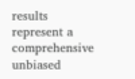results represent a comprehensive unbiased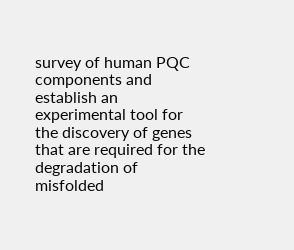survey of human PQC components and establish an experimental tool for the discovery of genes that are required for the degradation of misfolded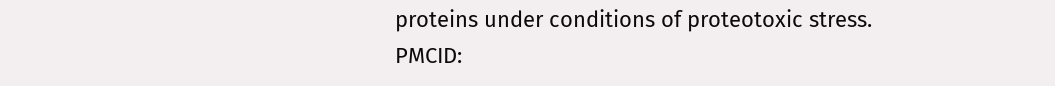proteins under conditions of proteotoxic stress.
PMCID: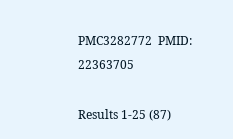PMC3282772  PMID: 22363705

Results 1-25 (87)